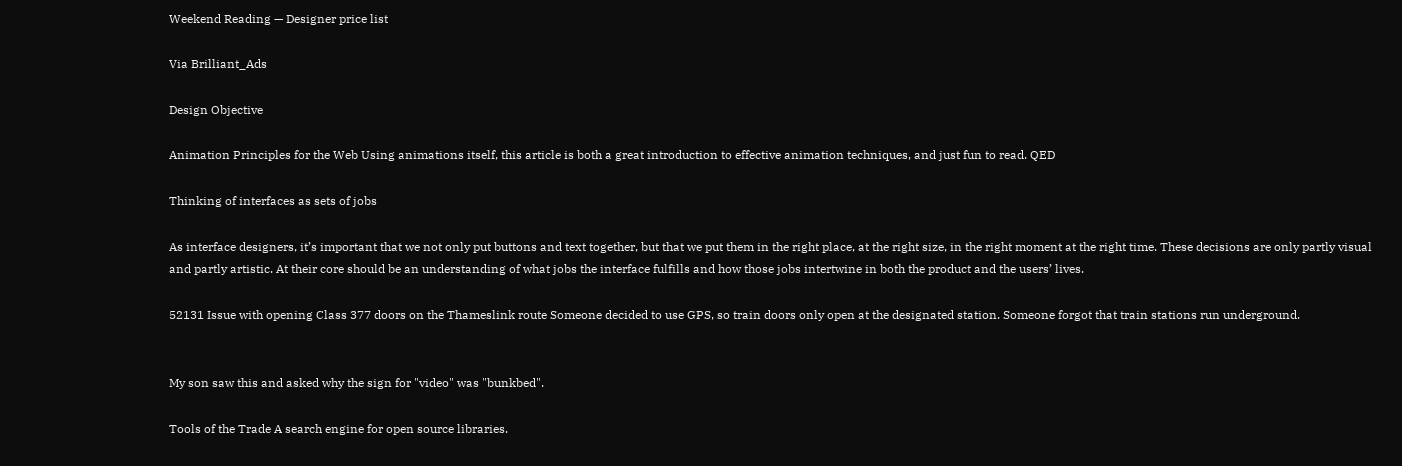Weekend Reading — Designer price list

Via Brilliant_Ads

Design Objective

Animation Principles for the Web Using animations itself, this article is both a great introduction to effective animation techniques, and just fun to read. QED

Thinking of interfaces as sets of jobs

As interface designers, it’s important that we not only put buttons and text together, but that we put them in the right place, at the right size, in the right moment at the right time. These decisions are only partly visual and partly artistic. At their core should be an understanding of what jobs the interface fulfills and how those jobs intertwine in both the product and the users’ lives.

52131 Issue with opening Class 377 doors on the Thameslink route Someone decided to use GPS, so train doors only open at the designated station. Someone forgot that train stations run underground.


My son saw this and asked why the sign for "video" was "bunkbed".

Tools of the Trade A search engine for open source libraries.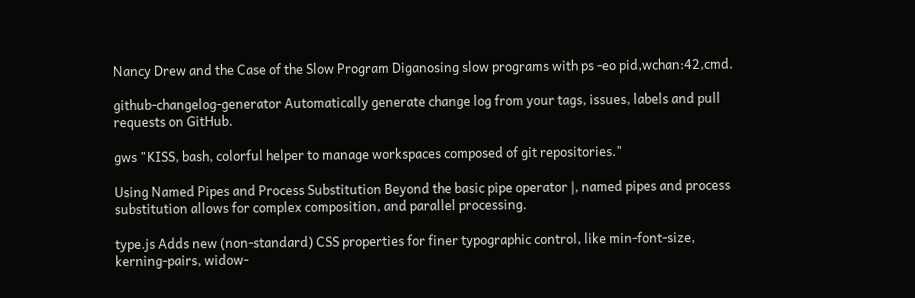Nancy Drew and the Case of the Slow Program Diganosing slow programs with ps -eo pid,wchan:42,cmd.

github-changelog-generator Automatically generate change log from your tags, issues, labels and pull requests on GitHub.

gws "KISS, bash, colorful helper to manage workspaces composed of git repositories."

Using Named Pipes and Process Substitution Beyond the basic pipe operator |, named pipes and process substitution allows for complex composition, and parallel processing.

type.js Adds new (non-standard) CSS properties for finer typographic control, like min-font-size, kerning-pairs, widow-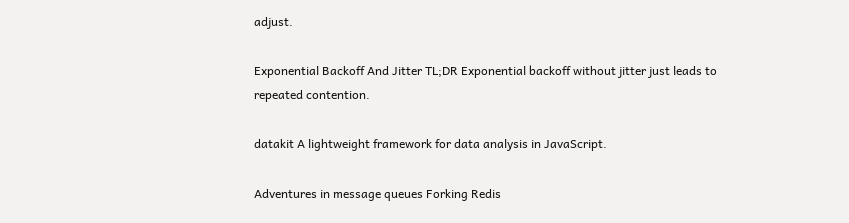adjust.

Exponential Backoff And Jitter TL;DR Exponential backoff without jitter just leads to repeated contention.

datakit A lightweight framework for data analysis in JavaScript.

Adventures in message queues Forking Redis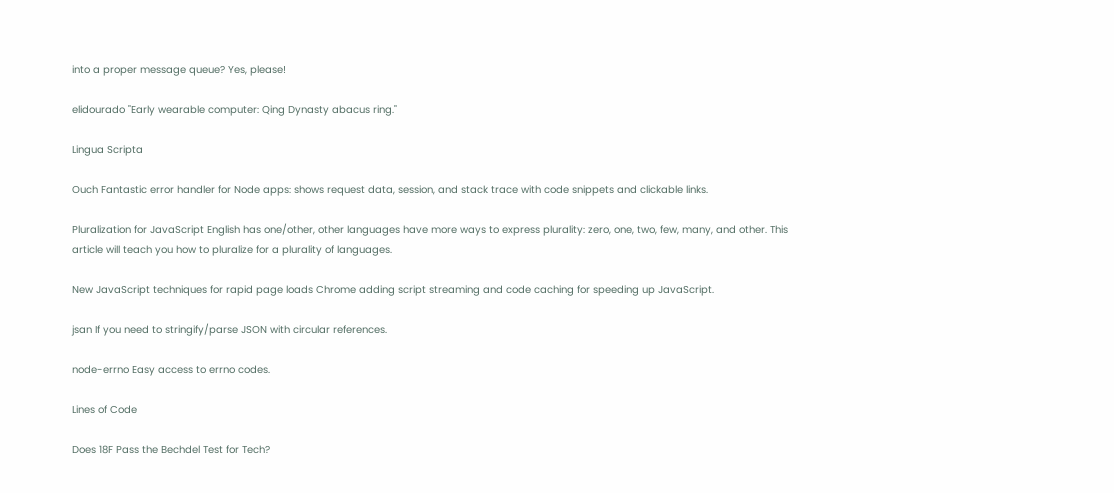into a proper message queue? Yes, please!

elidourado "Early wearable computer: Qing Dynasty abacus ring."

Lingua Scripta

Ouch Fantastic error handler for Node apps: shows request data, session, and stack trace with code snippets and clickable links.

Pluralization for JavaScript English has one/other, other languages have more ways to express plurality: zero, one, two, few, many, and other. This article will teach you how to pluralize for a plurality of languages.

New JavaScript techniques for rapid page loads Chrome adding script streaming and code caching for speeding up JavaScript.

jsan If you need to stringify/parse JSON with circular references.

node-errno Easy access to errno codes.

Lines of Code

Does 18F Pass the Bechdel Test for Tech?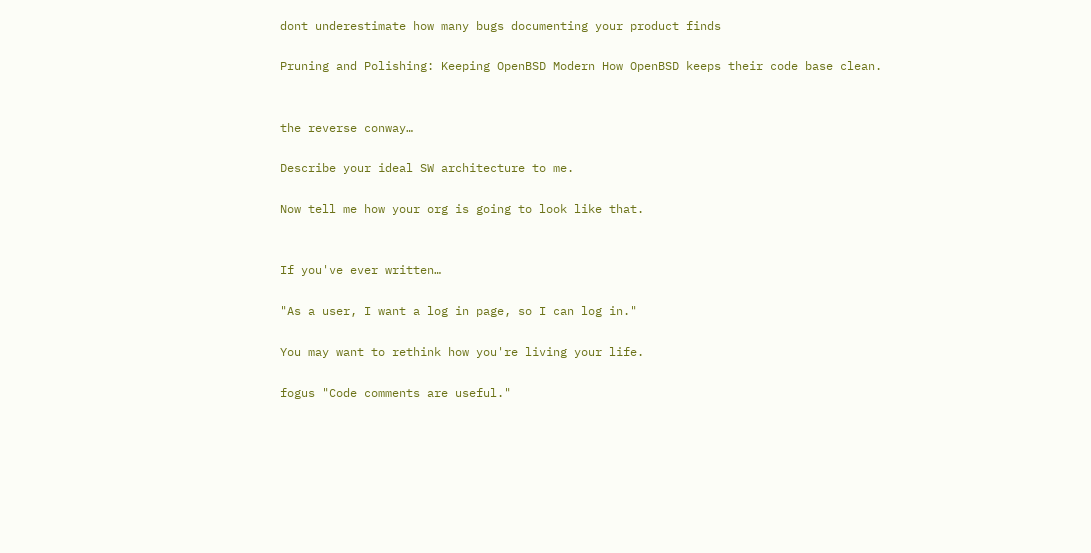dont underestimate how many bugs documenting your product finds

Pruning and Polishing: Keeping OpenBSD Modern How OpenBSD keeps their code base clean.


the reverse conway…

Describe your ideal SW architecture to me.

Now tell me how your org is going to look like that.


If you've ever written…

"As a user, I want a log in page, so I can log in."

You may want to rethink how you're living your life.

fogus "Code comments are useful."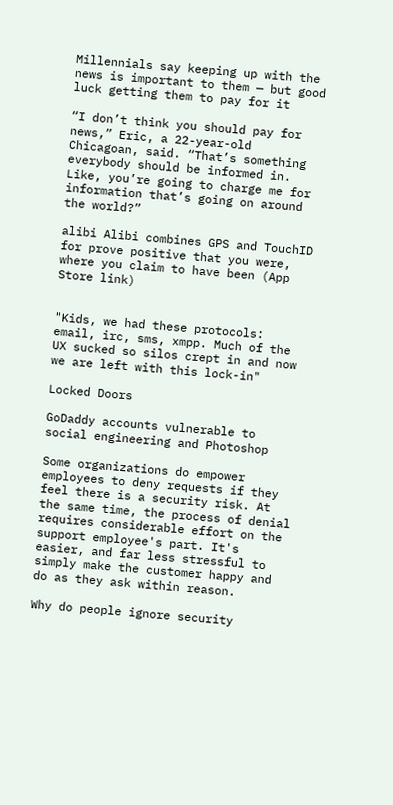Millennials say keeping up with the news is important to them — but good luck getting them to pay for it

“I don’t think you should pay for news,” Eric, a 22-year-old Chicagoan, said. “That’s something everybody should be informed in. Like, you’re going to charge me for information that’s going on around the world?”

alibi Alibi combines GPS and TouchID for prove positive that you were, where you claim to have been (App Store link)


"Kids, we had these protocols: email, irc, sms, xmpp. Much of the UX sucked so silos crept in and now we are left with this lock-in"

Locked Doors

GoDaddy accounts vulnerable to social engineering and Photoshop

Some organizations do empower employees to deny requests if they feel there is a security risk. At the same time, the process of denial requires considerable effort on the support employee's part. It's easier, and far less stressful to simply make the customer happy and do as they ask within reason.

Why do people ignore security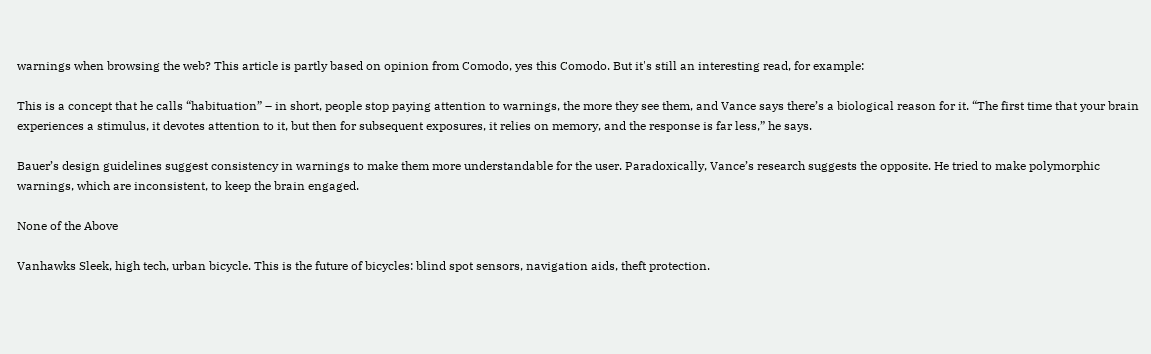warnings when browsing the web? This article is partly based on opinion from Comodo, yes this Comodo. But it's still an interesting read, for example:

This is a concept that he calls “habituation” – in short, people stop paying attention to warnings, the more they see them, and Vance says there’s a biological reason for it. “The first time that your brain experiences a stimulus, it devotes attention to it, but then for subsequent exposures, it relies on memory, and the response is far less,” he says.

Bauer’s design guidelines suggest consistency in warnings to make them more understandable for the user. Paradoxically, Vance’s research suggests the opposite. He tried to make polymorphic warnings, which are inconsistent, to keep the brain engaged.

None of the Above

Vanhawks Sleek, high tech, urban bicycle. This is the future of bicycles: blind spot sensors, navigation aids, theft protection.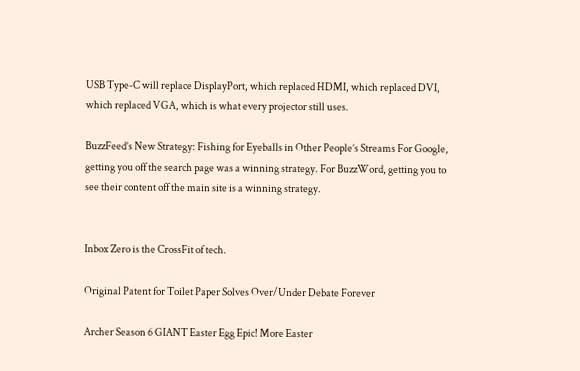USB Type-C will replace DisplayPort, which replaced HDMI, which replaced DVI, which replaced VGA, which is what every projector still uses.

BuzzFeed’s New Strategy: Fishing for Eyeballs in Other People’s Streams For Google, getting you off the search page was a winning strategy. For BuzzWord, getting you to see their content off the main site is a winning strategy.


Inbox Zero is the CrossFit of tech.

Original Patent for Toilet Paper Solves Over/Under Debate Forever

Archer Season 6 GIANT Easter Egg Epic! More Easter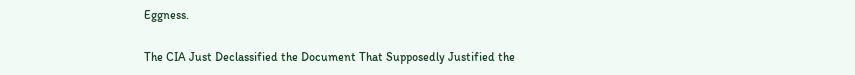Eggness.

The CIA Just Declassified the Document That Supposedly Justified the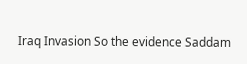Iraq Invasion So the evidence Saddam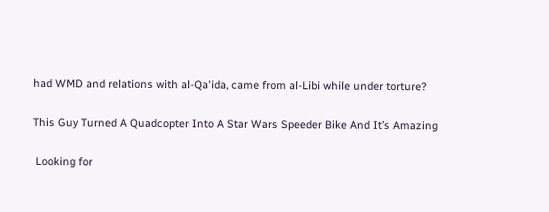had WMD and relations with al-Qa'ida, came from al-Libi while under torture?

This Guy Turned A Quadcopter Into A Star Wars Speeder Bike And It’s Amazing

 Looking for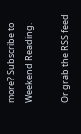more? Subscribe to Weekend Reading.

Or grab the RSS feed